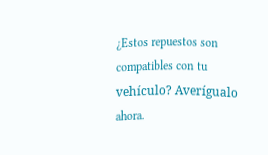¿Estos repuestos son compatibles con tu vehículo? Averígualo ahora.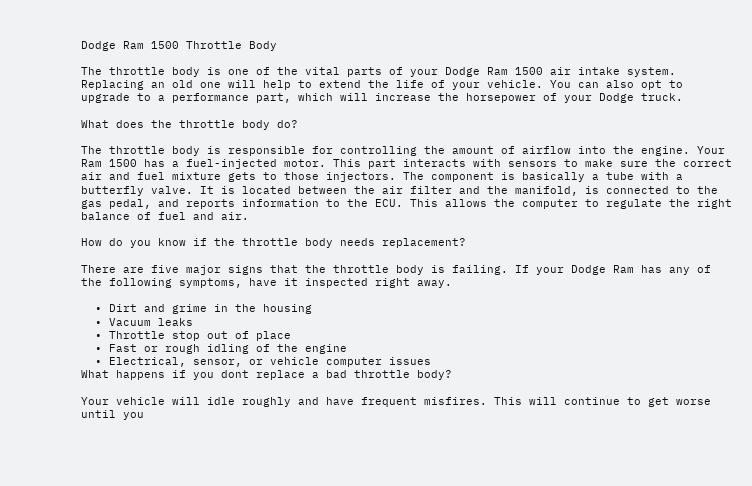Dodge Ram 1500 Throttle Body

The throttle body is one of the vital parts of your Dodge Ram 1500 air intake system. Replacing an old one will help to extend the life of your vehicle. You can also opt to upgrade to a performance part, which will increase the horsepower of your Dodge truck.

What does the throttle body do?

The throttle body is responsible for controlling the amount of airflow into the engine. Your Ram 1500 has a fuel-injected motor. This part interacts with sensors to make sure the correct air and fuel mixture gets to those injectors. The component is basically a tube with a butterfly valve. It is located between the air filter and the manifold, is connected to the gas pedal, and reports information to the ECU. This allows the computer to regulate the right balance of fuel and air.

How do you know if the throttle body needs replacement?

There are five major signs that the throttle body is failing. If your Dodge Ram has any of the following symptoms, have it inspected right away.

  • Dirt and grime in the housing
  • Vacuum leaks
  • Throttle stop out of place
  • Fast or rough idling of the engine
  • Electrical, sensor, or vehicle computer issues
What happens if you dont replace a bad throttle body?

Your vehicle will idle roughly and have frequent misfires. This will continue to get worse until you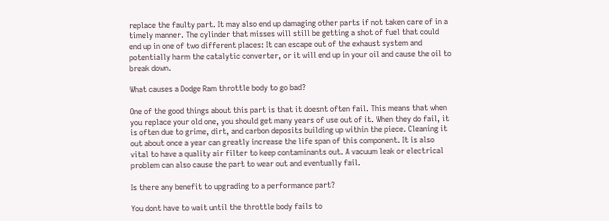replace the faulty part. It may also end up damaging other parts if not taken care of in a timely manner. The cylinder that misses will still be getting a shot of fuel that could end up in one of two different places: It can escape out of the exhaust system and potentially harm the catalytic converter, or it will end up in your oil and cause the oil to break down.

What causes a Dodge Ram throttle body to go bad?

One of the good things about this part is that it doesnt often fail. This means that when you replace your old one, you should get many years of use out of it. When they do fail, it is often due to grime, dirt, and carbon deposits building up within the piece. Cleaning it out about once a year can greatly increase the life span of this component. It is also vital to have a quality air filter to keep contaminants out. A vacuum leak or electrical problem can also cause the part to wear out and eventually fail.

Is there any benefit to upgrading to a performance part?

You dont have to wait until the throttle body fails to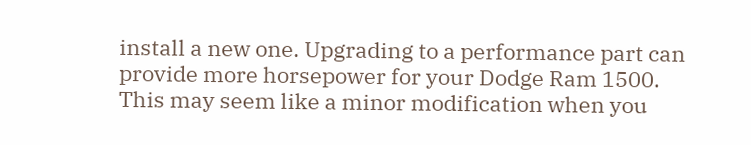install a new one. Upgrading to a performance part can provide more horsepower for your Dodge Ram 1500. This may seem like a minor modification when you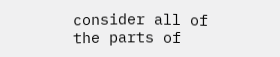consider all of the parts of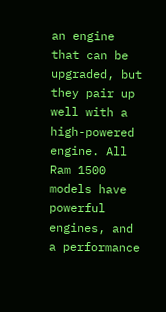an engine that can be upgraded, but they pair up well with a high-powered engine. All Ram 1500 models have powerful engines, and a performance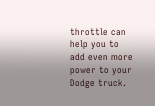throttle can help you to add even more power to your Dodge truck.